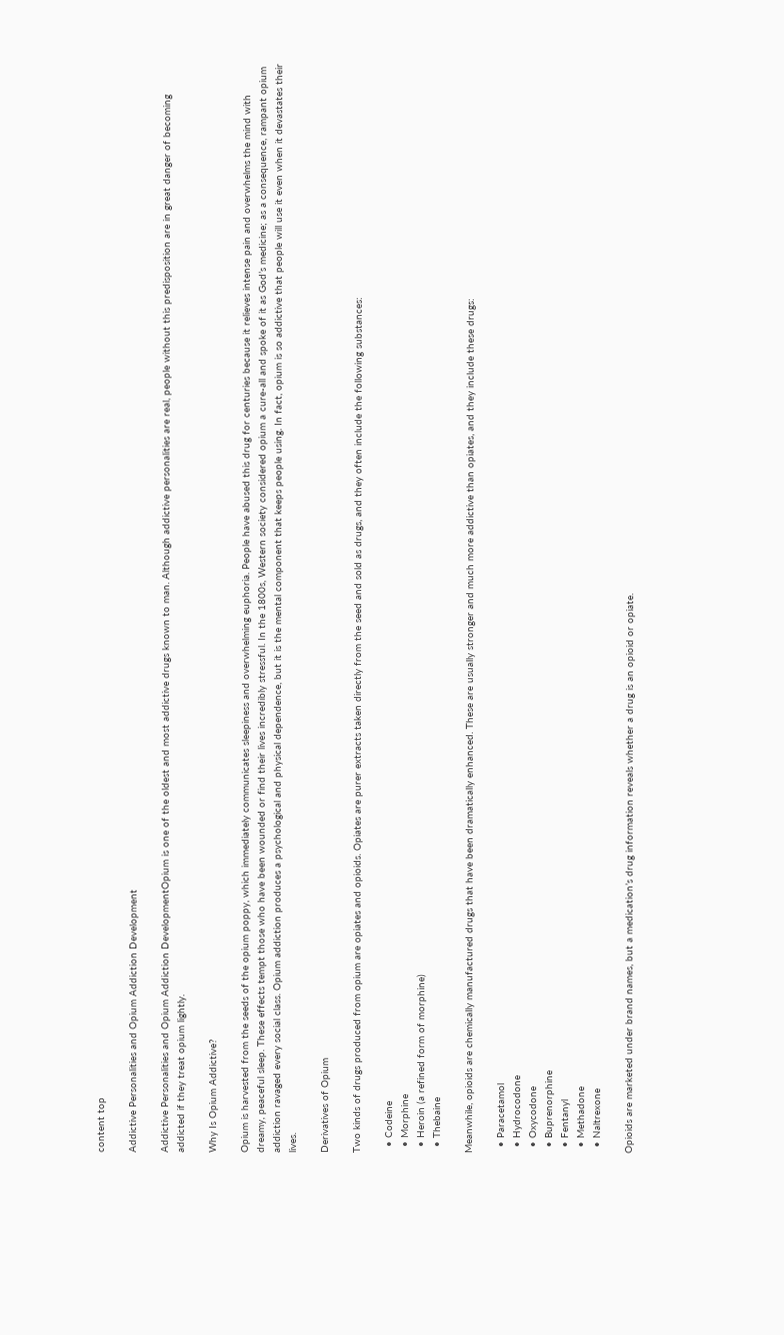content top

Addictive Personalities and Opium Addiction Development

Addictive Personalities and Opium Addiction DevelopmentOpium is one of the oldest and most addictive drugs known to man. Although addictive personalities are real, people without this predisposition are in great danger of becoming addicted if they treat opium lightly.

Why Is Opium Addictive?

Opium is harvested from the seeds of the opium poppy, which immediately communicates sleepiness and overwhelming euphoria. People have abused this drug for centuries because it relieves intense pain and overwhelms the mind with dreamy, peaceful sleep. These effects tempt those who have been wounded or find their lives incredibly stressful. In the 1800s, Western society considered opium a cure-all and spoke of it as God’s medicine; as a consequence, rampant opium addiction ravaged every social class. Opium addiction produces a psychological and physical dependence, but it is the mental component that keeps people using. In fact, opium is so addictive that people will use it even when it devastates their lives.

Derivatives of Opium

Two kinds of drugs produced from opium are opiates and opioids. Opiates are purer extracts taken directly from the seed and sold as drugs, and they often include the following substances:

  • Codeine
  • Morphine
  • Heroin (a refined form of morphine)
  • Thebaine

Meanwhile, opioids are chemically manufactured drugs that have been dramatically enhanced. These are usually stronger and much more addictive than opiates, and they include these drugs:

  • Paracetamol
  • Hydrocodone
  • Oxycodone
  • Buprenorphine
  • Fentanyl
  • Methadone
  • Naltrexone

Opioids are marketed under brand names, but a medication’s drug information reveals whether a drug is an opioid or opiate.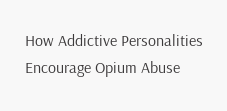How Addictive Personalities Encourage Opium Abuse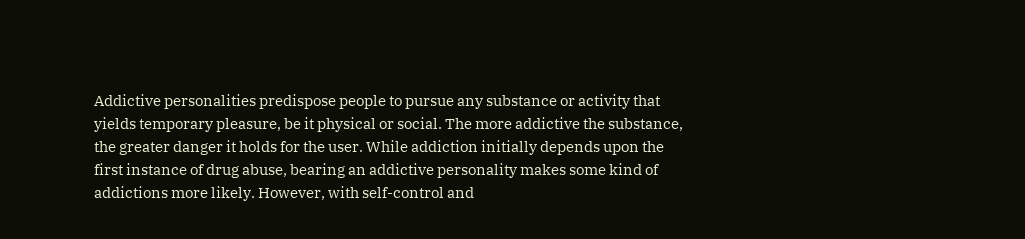Addictive personalities predispose people to pursue any substance or activity that yields temporary pleasure, be it physical or social. The more addictive the substance, the greater danger it holds for the user. While addiction initially depends upon the first instance of drug abuse, bearing an addictive personality makes some kind of addictions more likely. However, with self-control and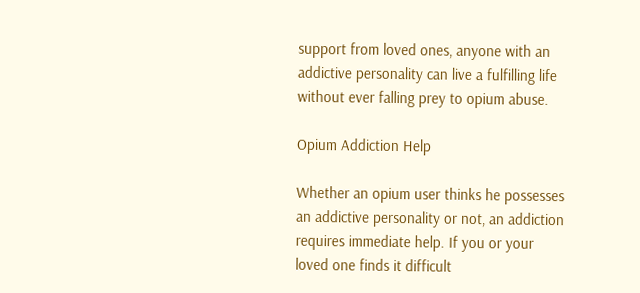support from loved ones, anyone with an addictive personality can live a fulfilling life without ever falling prey to opium abuse.

Opium Addiction Help

Whether an opium user thinks he possesses an addictive personality or not, an addiction requires immediate help. If you or your loved one finds it difficult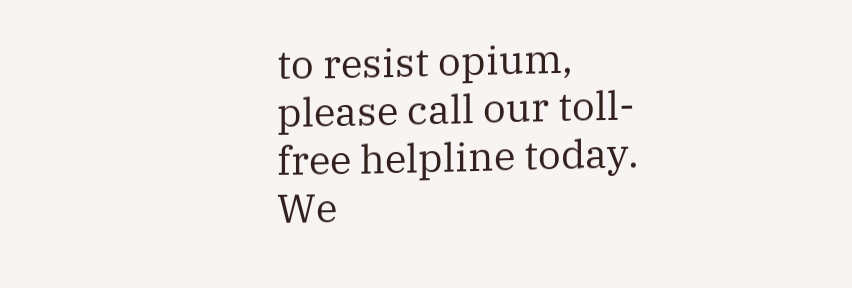to resist opium, please call our toll-free helpline today. We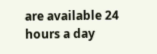are available 24 hours a day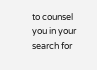to counsel you in your search for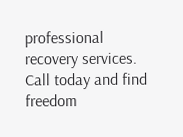professional recovery services. Call today and find freedom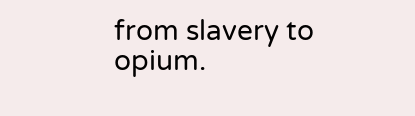from slavery to opium.